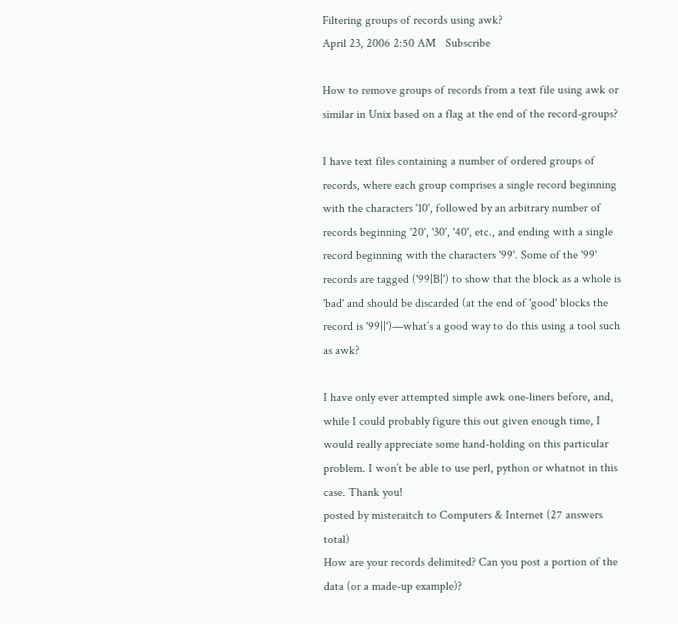Filtering groups of records using awk?
April 23, 2006 2:50 AM   Subscribe

How to remove groups of records from a text file using awk or similar in Unix based on a flag at the end of the record-groups?

I have text files containing a number of ordered groups of records, where each group comprises a single record beginning with the characters '10', followed by an arbitrary number of records beginning '20', '30', '40', etc., and ending with a single record beginning with the characters '99'. Some of the '99' records are tagged ('99|B|') to show that the block as a whole is 'bad' and should be discarded (at the end of 'good' blocks the record is '99||')—what’s a good way to do this using a tool such as awk?

I have only ever attempted simple awk one-liners before, and, while I could probably figure this out given enough time, I would really appreciate some hand-holding on this particular problem. I won’t be able to use perl, python or whatnot in this case. Thank you!
posted by misteraitch to Computers & Internet (27 answers total)
How are your records delimited? Can you post a portion of the data (or a made-up example)?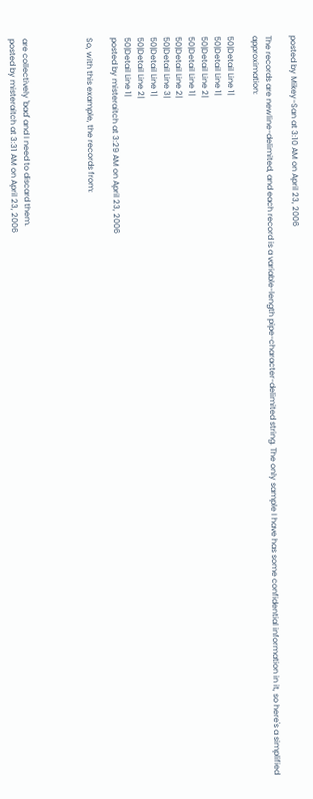posted by Mikey-San at 3:10 AM on April 23, 2006

The records are newline-delimited, and each record is a variable-length pipe-character-delimited string. The only sample I have has some confidential information in it, so here's a simplified approximation:

50|Detail Line 1|
50|Detail Line 1|
50|Detail Line 2|
50|Detail Line 1|
50|Detail Line 2|
50|Detail Line 3|
50|Detail Line 1|
50|Detail Line 2|
50|Detail Line 1|
posted by misteraitch at 3:29 AM on April 23, 2006

So, with this example, the records from:




are collectively 'bad' and I need to discard them.
posted by misteraitch at 3:31 AM on April 23, 2006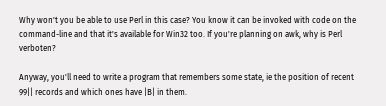Why won't you be able to use Perl in this case? You know it can be invoked with code on the command-line and that it's available for Win32 too. If you're planning on awk, why is Perl verboten?

Anyway, you'll need to write a program that remembers some state, ie the position of recent 99|| records and which ones have |B| in them.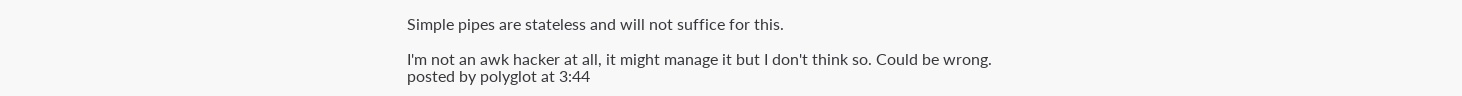Simple pipes are stateless and will not suffice for this.

I'm not an awk hacker at all, it might manage it but I don't think so. Could be wrong.
posted by polyglot at 3:44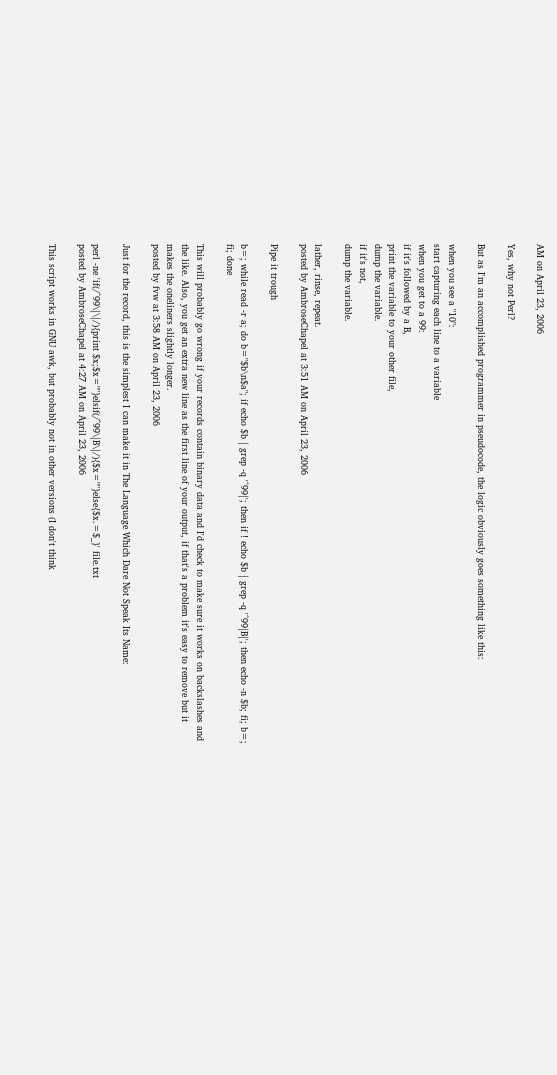AM on April 23, 2006

Yes, why not Perl?

But as I'm an accomplished programmer in pseudocode, the logic obviously goes something like this:

when you see a "10":
start capturing each line to a variable
when you get to a 99:
if it's followed by a B,
print the variable to your other file,
dump the variable.
if it's not,
dump the variable.

lather, rinse, repeat.
posted by AmbroseChapel at 3:51 AM on April 23, 2006

Pipe it trough

b=; while read -r a; do b="$b\n$a"; if echo $b | grep -q '^99|'; then if ! echo $b | grep -q '^99|B|'; then echo -n $b; fi; b=; fi; done

This will probably go wrong if your records contain binary data and I'd check to make sure it works on backslashes and the like. Also, you get an extra new line as the first line of your output, if that's a problem it's easy to remove but it makes the oneliners slightly longer.
posted by fvw at 3:58 AM on April 23, 2006

Just for the record, this is the simplest I can make it in The Language Which Dare Not Speak Its Name:

perl -ne 'if(/^99\|\|/){print $x;$x=""}elsif(/^99\|B\|/){$x=""}else{$x.=$_}' file.txt
posted by AmbroseChapel at 4:27 AM on April 23, 2006

This script works in GNU awk, but probably not in other versions (I don't think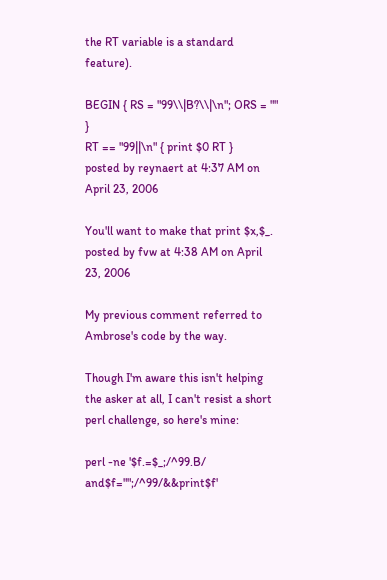the RT variable is a standard feature).

BEGIN { RS = "99\\|B?\\|\n"; ORS = "" }
RT == "99||\n" { print $0 RT }
posted by reynaert at 4:37 AM on April 23, 2006

You'll want to make that print $x,$_.
posted by fvw at 4:38 AM on April 23, 2006

My previous comment referred to Ambrose's code by the way.

Though I'm aware this isn't helping the asker at all, I can't resist a short perl challenge, so here's mine:

perl -ne '$f.=$_;/^99.B/ and$f="";/^99/&&print$f'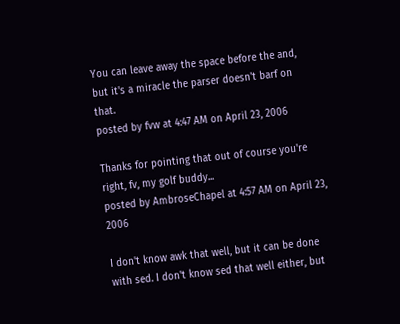You can leave away the space before the and, but it's a miracle the parser doesn't barf on that.
posted by fvw at 4:47 AM on April 23, 2006

Thanks for pointing that out of course you're right, fv, my golf buddy...
posted by AmbroseChapel at 4:57 AM on April 23, 2006

I don't know awk that well, but it can be done with sed. I don't know sed that well either, but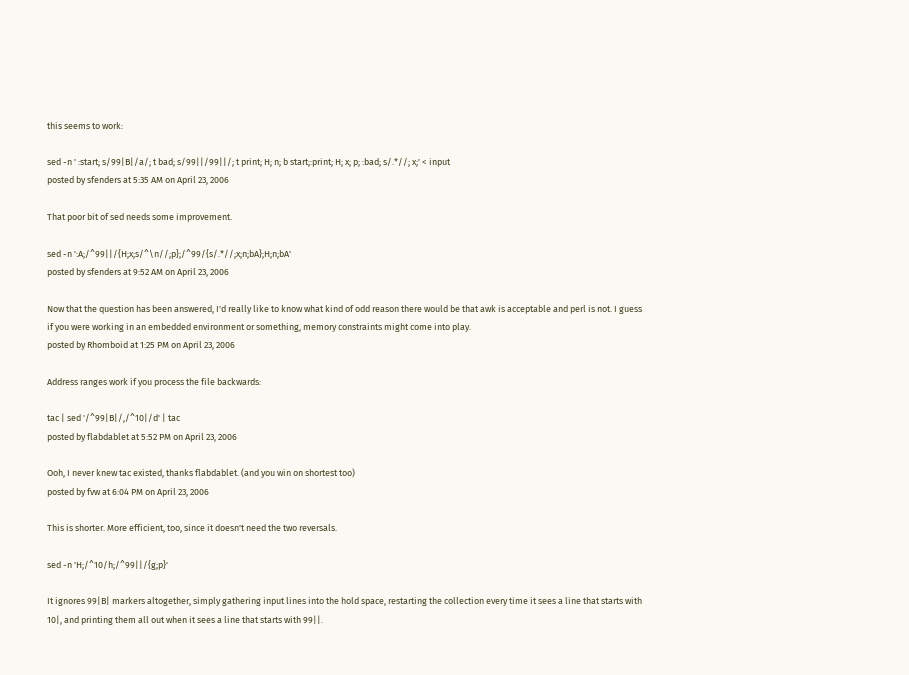this seems to work:

sed -n ' :start; s/99|B|/a/; t bad; s/99||/99||/; t print; H; n; b start;:print; H; x; p; :bad; s/.*//; x;' < input
posted by sfenders at 5:35 AM on April 23, 2006

That poor bit of sed needs some improvement.

sed -n ':A;/^99||/{H;x;s/^\n//;p};/^99/{s/.*//;x;n;bA};H;n;bA'
posted by sfenders at 9:52 AM on April 23, 2006

Now that the question has been answered, I'd really like to know what kind of odd reason there would be that awk is acceptable and perl is not. I guess if you were working in an embedded environment or something, memory constraints might come into play.
posted by Rhomboid at 1:25 PM on April 23, 2006

Address ranges work if you process the file backwards:

tac | sed '/^99|B|/,/^10|/d' | tac
posted by flabdablet at 5:52 PM on April 23, 2006

Ooh, I never knew tac existed, thanks flabdablet. (and you win on shortest too)
posted by fvw at 6:04 PM on April 23, 2006

This is shorter. More efficient, too, since it doesn't need the two reversals.

sed -n 'H;/^10/h;/^99||/{g;p}'

It ignores 99|B| markers altogether, simply gathering input lines into the hold space, restarting the collection every time it sees a line that starts with 10|, and printing them all out when it sees a line that starts with 99||.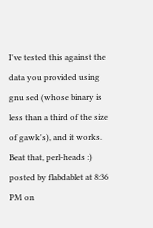I've tested this against the data you provided using gnu sed (whose binary is less than a third of the size of gawk's), and it works. Beat that, perl-heads :)
posted by flabdablet at 8:36 PM on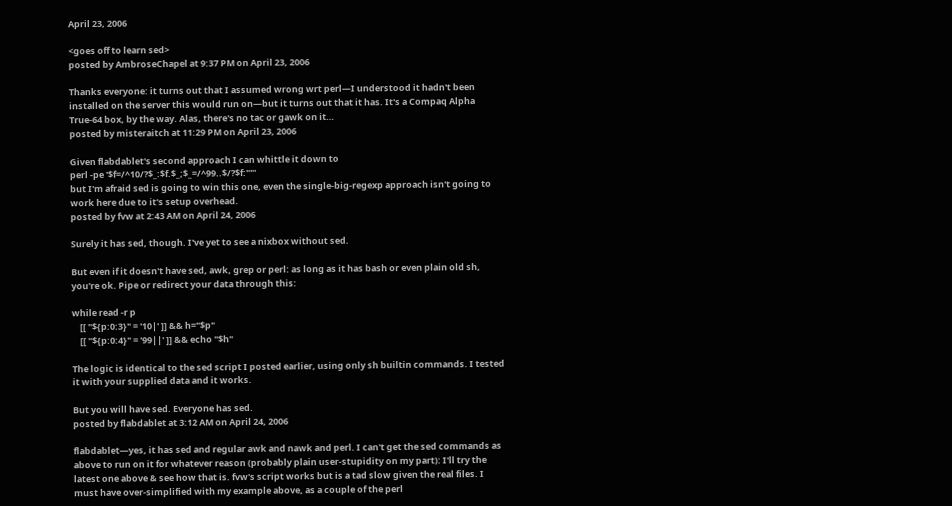April 23, 2006

<goes off to learn sed>
posted by AmbroseChapel at 9:37 PM on April 23, 2006

Thanks everyone: it turns out that I assumed wrong wrt perl—I understood it hadn't been installed on the server this would run on—but it turns out that it has. It's a Compaq Alpha True-64 box, by the way. Alas, there's no tac or gawk on it…
posted by misteraitch at 11:29 PM on April 23, 2006

Given flabdablet's second approach I can whittle it down to
perl -pe '$f=/^10/?$_:$f.$_;$_=/^99..$/?$f:""'
but I'm afraid sed is going to win this one, even the single-big-regexp approach isn't going to work here due to it's setup overhead.
posted by fvw at 2:43 AM on April 24, 2006

Surely it has sed, though. I've yet to see a nixbox without sed.

But even if it doesn't have sed, awk, grep or perl: as long as it has bash or even plain old sh, you're ok. Pipe or redirect your data through this:

while read -r p
    [[ "${p:0:3}" = '10|' ]] && h="$p"
    [[ "${p:0:4}" = '99||' ]] && echo "$h"

The logic is identical to the sed script I posted earlier, using only sh builtin commands. I tested it with your supplied data and it works.

But you will have sed. Everyone has sed.
posted by flabdablet at 3:12 AM on April 24, 2006

flabdablet—yes, it has sed and regular awk and nawk and perl. I can't get the sed commands as above to run on it for whatever reason (probably plain user-stupidity on my part): I'll try the latest one above & see how that is. fvw's script works but is a tad slow given the real files. I must have over-simplified with my example above, as a couple of the perl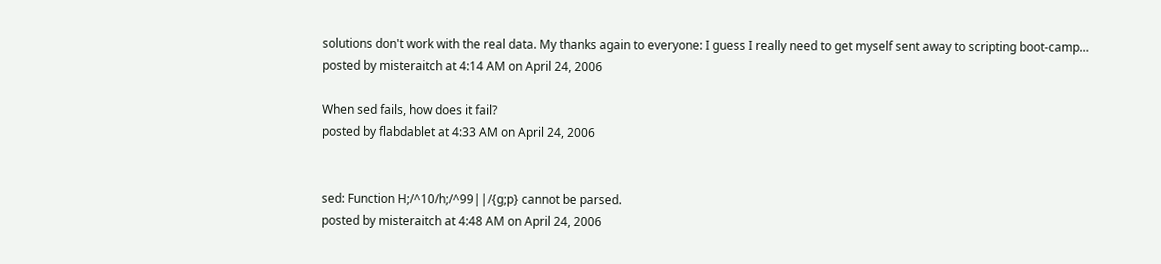solutions don't work with the real data. My thanks again to everyone: I guess I really need to get myself sent away to scripting boot-camp…
posted by misteraitch at 4:14 AM on April 24, 2006

When sed fails, how does it fail?
posted by flabdablet at 4:33 AM on April 24, 2006


sed: Function H;/^10/h;/^99||/{g;p} cannot be parsed.
posted by misteraitch at 4:48 AM on April 24, 2006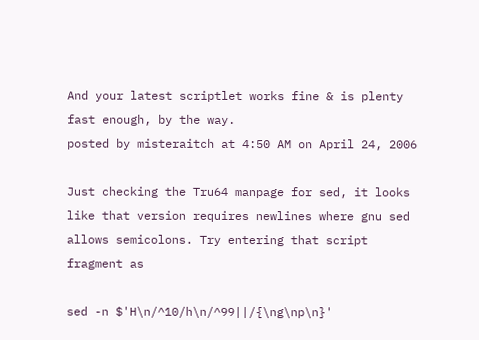And your latest scriptlet works fine & is plenty fast enough, by the way.
posted by misteraitch at 4:50 AM on April 24, 2006

Just checking the Tru64 manpage for sed, it looks like that version requires newlines where gnu sed allows semicolons. Try entering that script fragment as

sed -n $'H\n/^10/h\n/^99||/{\ng\np\n}'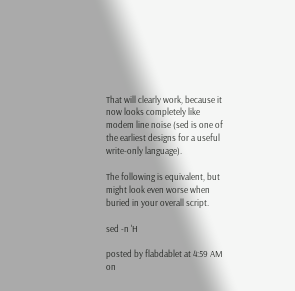That will clearly work, because it now looks completely like modem line noise (sed is one of the earliest designs for a useful write-only language).

The following is equivalent, but might look even worse when buried in your overall script.

sed -n 'H

posted by flabdablet at 4:59 AM on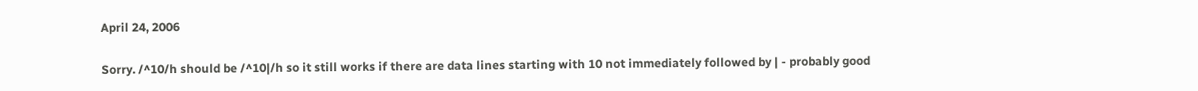April 24, 2006

Sorry. /^10/h should be /^10|/h so it still works if there are data lines starting with 10 not immediately followed by | - probably good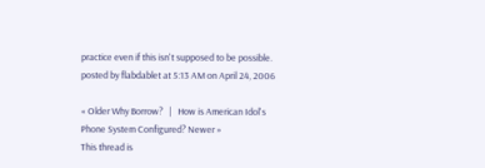practice even if this isn't supposed to be possible.
posted by flabdablet at 5:13 AM on April 24, 2006

« Older Why Borrow?   |   How is American Idol's Phone System Configured? Newer »
This thread is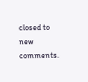closed to new comments.